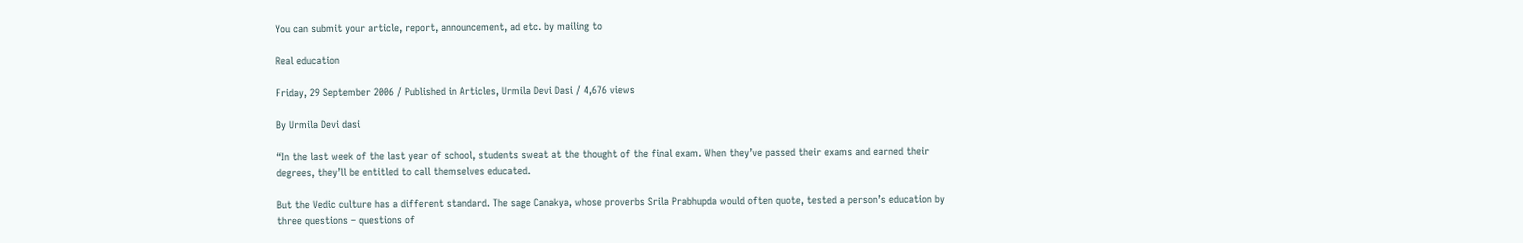You can submit your article, report, announcement, ad etc. by mailing to

Real education

Friday, 29 September 2006 / Published in Articles, Urmila Devi Dasi / 4,676 views

By Urmila Devi dasi

“In the last week of the last year of school, students sweat at the thought of the final exam. When they’ve passed their exams and earned their degrees, they’ll be entitled to call themselves educated.

But the Vedic culture has a different standard. The sage Canakya, whose proverbs Srila Prabhupda would often quote, tested a person’s education by three questions – questions of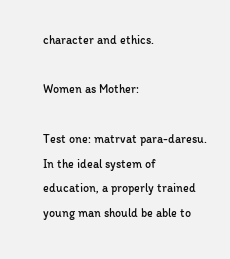character and ethics.

Women as Mother:

Test one: matrvat para-daresu. In the ideal system of education, a properly trained young man should be able to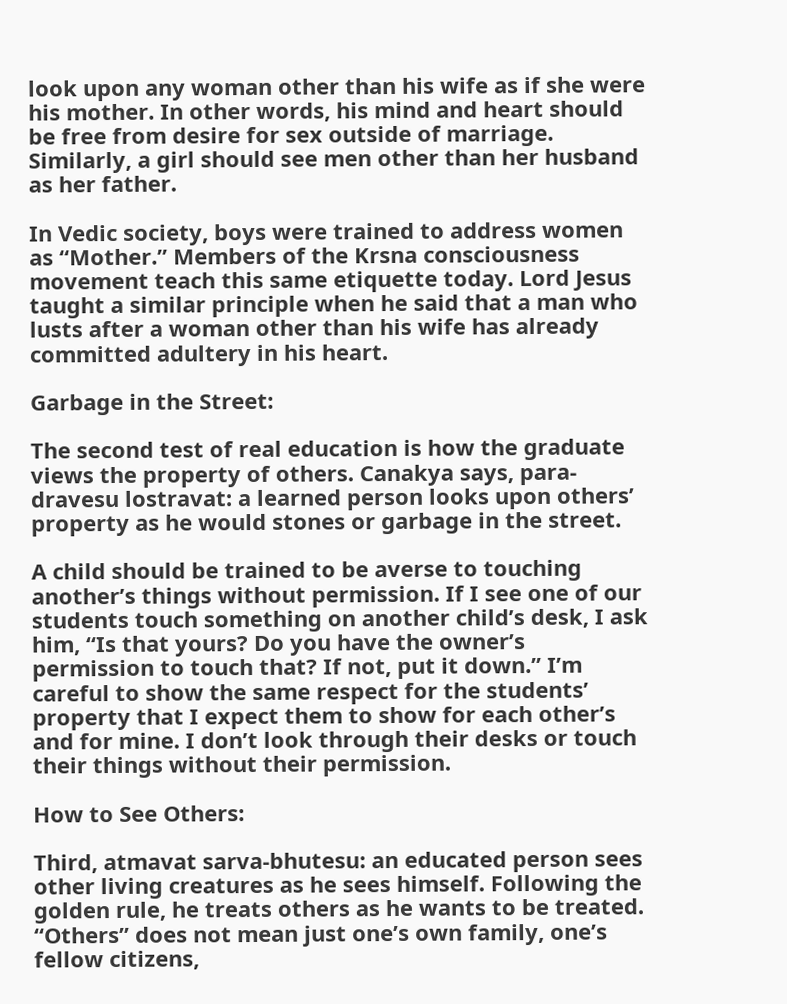look upon any woman other than his wife as if she were his mother. In other words, his mind and heart should be free from desire for sex outside of marriage. Similarly, a girl should see men other than her husband as her father.

In Vedic society, boys were trained to address women as “Mother.” Members of the Krsna consciousness movement teach this same etiquette today. Lord Jesus taught a similar principle when he said that a man who lusts after a woman other than his wife has already committed adultery in his heart.

Garbage in the Street:

The second test of real education is how the graduate views the property of others. Canakya says, para-dravesu lostravat: a learned person looks upon others’ property as he would stones or garbage in the street.

A child should be trained to be averse to touching another’s things without permission. If I see one of our students touch something on another child’s desk, I ask him, “Is that yours? Do you have the owner’s permission to touch that? If not, put it down.” I’m careful to show the same respect for the students’ property that I expect them to show for each other’s and for mine. I don’t look through their desks or touch their things without their permission.

How to See Others:

Third, atmavat sarva-bhutesu: an educated person sees other living creatures as he sees himself. Following the golden rule, he treats others as he wants to be treated. “Others” does not mean just one’s own family, one’s fellow citizens,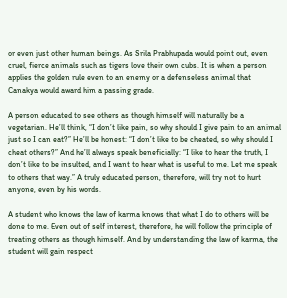or even just other human beings. As Srila Prabhupada would point out, even cruel, fierce animals such as tigers love their own cubs. It is when a person applies the golden rule even to an enemy or a defenseless animal that Canakya would award him a passing grade.

A person educated to see others as though himself will naturally be a vegetarian. He’ll think, “I don’t like pain, so why should I give pain to an animal just so I can eat?” He’ll be honest: “I don’t like to be cheated, so why should I cheat others?” And he’ll always speak beneficially: “I like to hear the truth, I don’t like to be insulted, and I want to hear what is useful to me. Let me speak to others that way.” A truly educated person, therefore, will try not to hurt anyone, even by his words.

A student who knows the law of karma knows that what I do to others will be done to me. Even out of self interest, therefore, he will follow the principle of treating others as though himself. And by understanding the law of karma, the student will gain respect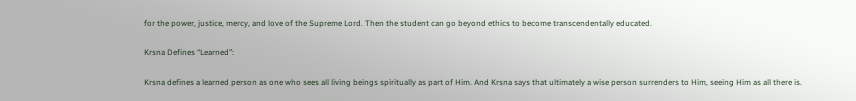for the power, justice, mercy, and love of the Supreme Lord. Then the student can go beyond ethics to become transcendentally educated.

Krsna Defines “Learned”:

Krsna defines a learned person as one who sees all living beings spiritually as part of Him. And Krsna says that ultimately a wise person surrenders to Him, seeing Him as all there is.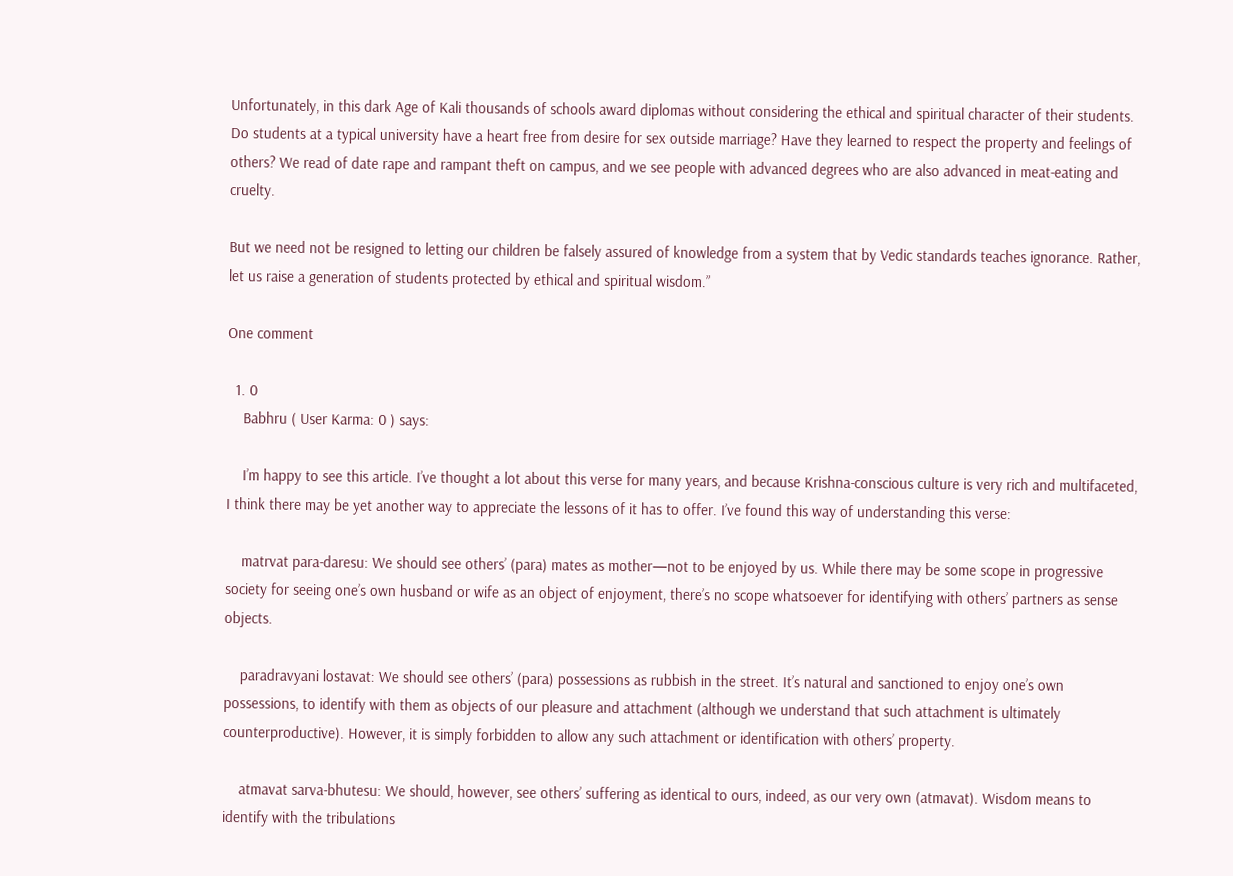Unfortunately, in this dark Age of Kali thousands of schools award diplomas without considering the ethical and spiritual character of their students. Do students at a typical university have a heart free from desire for sex outside marriage? Have they learned to respect the property and feelings of others? We read of date rape and rampant theft on campus, and we see people with advanced degrees who are also advanced in meat-eating and cruelty.

But we need not be resigned to letting our children be falsely assured of knowledge from a system that by Vedic standards teaches ignorance. Rather, let us raise a generation of students protected by ethical and spiritual wisdom.”

One comment

  1. 0
    Babhru ( User Karma: 0 ) says:

    I’m happy to see this article. I’ve thought a lot about this verse for many years, and because Krishna-conscious culture is very rich and multifaceted, I think there may be yet another way to appreciate the lessons of it has to offer. I’ve found this way of understanding this verse:

    matrvat para-daresu: We should see others’ (para) mates as mother—not to be enjoyed by us. While there may be some scope in progressive society for seeing one’s own husband or wife as an object of enjoyment, there’s no scope whatsoever for identifying with others’ partners as sense objects.

    paradravyani lostavat: We should see others’ (para) possessions as rubbish in the street. It’s natural and sanctioned to enjoy one’s own possessions, to identify with them as objects of our pleasure and attachment (although we understand that such attachment is ultimately counterproductive). However, it is simply forbidden to allow any such attachment or identification with others’ property.

    atmavat sarva-bhutesu: We should, however, see others’ suffering as identical to ours, indeed, as our very own (atmavat). Wisdom means to identify with the tribulations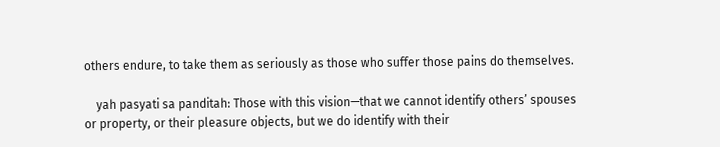others endure, to take them as seriously as those who suffer those pains do themselves.

    yah pasyati sa panditah: Those with this vision—that we cannot identify others’ spouses or property, or their pleasure objects, but we do identify with their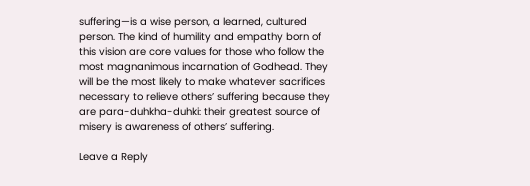suffering—is a wise person, a learned, cultured person. The kind of humility and empathy born of this vision are core values for those who follow the most magnanimous incarnation of Godhead. They will be the most likely to make whatever sacrifices necessary to relieve others’ suffering because they are para-duhkha-duhki: their greatest source of misery is awareness of others’ suffering.

Leave a Reply